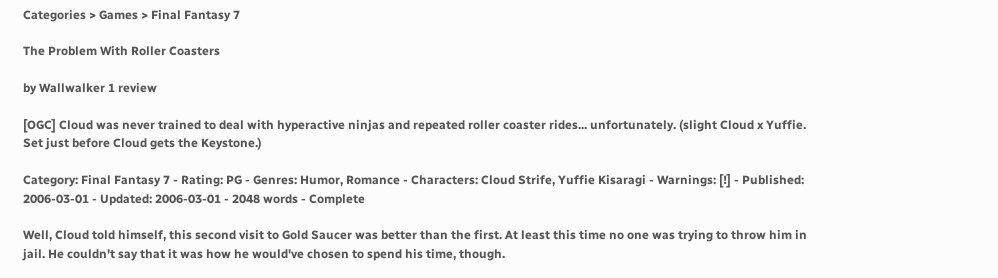Categories > Games > Final Fantasy 7

The Problem With Roller Coasters

by Wallwalker 1 review

[OGC] Cloud was never trained to deal with hyperactive ninjas and repeated roller coaster rides... unfortunately. (slight Cloud x Yuffie. Set just before Cloud gets the Keystone.)

Category: Final Fantasy 7 - Rating: PG - Genres: Humor, Romance - Characters: Cloud Strife, Yuffie Kisaragi - Warnings: [!] - Published: 2006-03-01 - Updated: 2006-03-01 - 2048 words - Complete

Well, Cloud told himself, this second visit to Gold Saucer was better than the first. At least this time no one was trying to throw him in jail. He couldn't say that it was how he would've chosen to spend his time, though.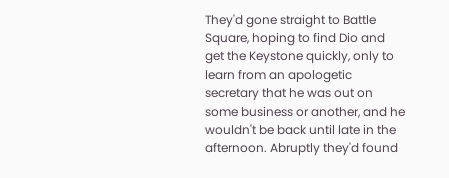They'd gone straight to Battle Square, hoping to find Dio and get the Keystone quickly, only to learn from an apologetic secretary that he was out on some business or another, and he wouldn't be back until late in the afternoon. Abruptly they'd found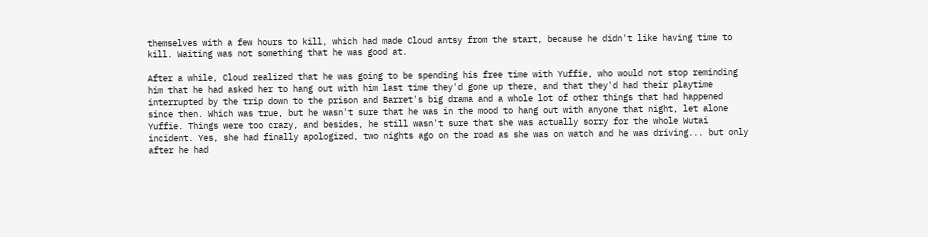themselves with a few hours to kill, which had made Cloud antsy from the start, because he didn't like having time to kill. Waiting was not something that he was good at.

After a while, Cloud realized that he was going to be spending his free time with Yuffie, who would not stop reminding him that he had asked her to hang out with him last time they'd gone up there, and that they'd had their playtime interrupted by the trip down to the prison and Barret's big drama and a whole lot of other things that had happened since then. Which was true, but he wasn't sure that he was in the mood to hang out with anyone that night, let alone Yuffie. Things were too crazy, and besides, he still wasn't sure that she was actually sorry for the whole Wutai incident. Yes, she had finally apologized, two nights ago on the road as she was on watch and he was driving... but only after he had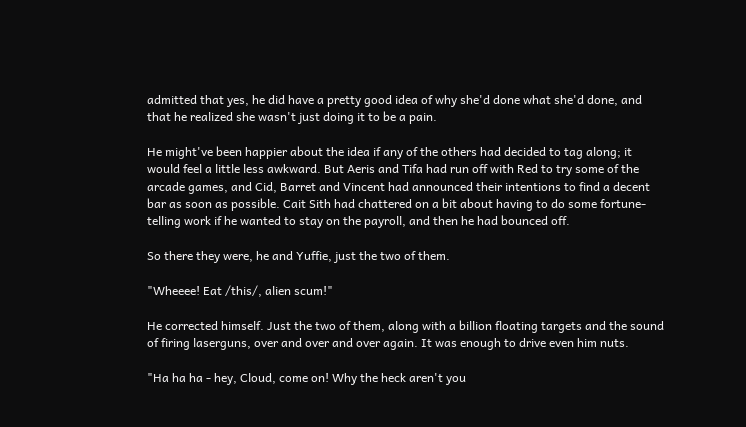admitted that yes, he did have a pretty good idea of why she'd done what she'd done, and that he realized she wasn't just doing it to be a pain.

He might've been happier about the idea if any of the others had decided to tag along; it would feel a little less awkward. But Aeris and Tifa had run off with Red to try some of the arcade games, and Cid, Barret and Vincent had announced their intentions to find a decent bar as soon as possible. Cait Sith had chattered on a bit about having to do some fortune-telling work if he wanted to stay on the payroll, and then he had bounced off.

So there they were, he and Yuffie, just the two of them.

"Wheeee! Eat /this/, alien scum!"

He corrected himself. Just the two of them, along with a billion floating targets and the sound of firing laserguns, over and over and over again. It was enough to drive even him nuts.

"Ha ha ha - hey, Cloud, come on! Why the heck aren't you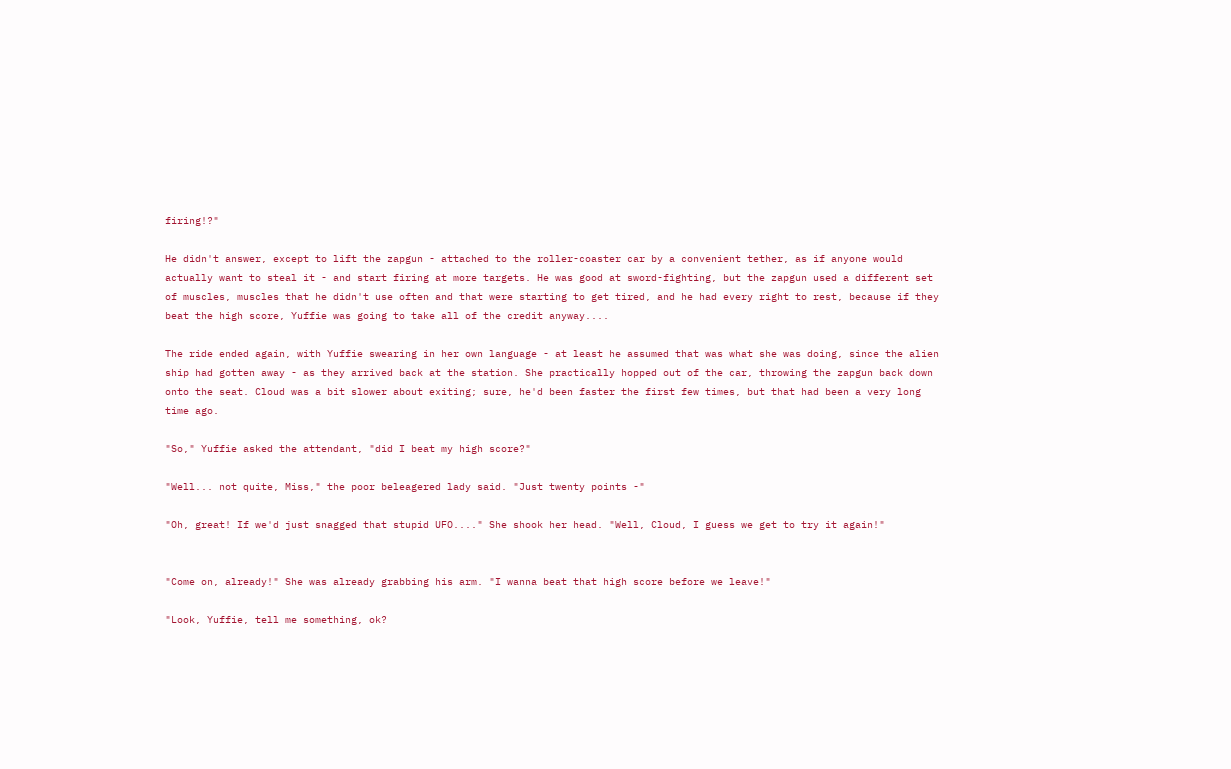firing!?"

He didn't answer, except to lift the zapgun - attached to the roller-coaster car by a convenient tether, as if anyone would actually want to steal it - and start firing at more targets. He was good at sword-fighting, but the zapgun used a different set of muscles, muscles that he didn't use often and that were starting to get tired, and he had every right to rest, because if they beat the high score, Yuffie was going to take all of the credit anyway....

The ride ended again, with Yuffie swearing in her own language - at least he assumed that was what she was doing, since the alien ship had gotten away - as they arrived back at the station. She practically hopped out of the car, throwing the zapgun back down onto the seat. Cloud was a bit slower about exiting; sure, he'd been faster the first few times, but that had been a very long time ago.

"So," Yuffie asked the attendant, "did I beat my high score?"

"Well... not quite, Miss," the poor beleagered lady said. "Just twenty points -"

"Oh, great! If we'd just snagged that stupid UFO...." She shook her head. "Well, Cloud, I guess we get to try it again!"


"Come on, already!" She was already grabbing his arm. "I wanna beat that high score before we leave!"

"Look, Yuffie, tell me something, ok?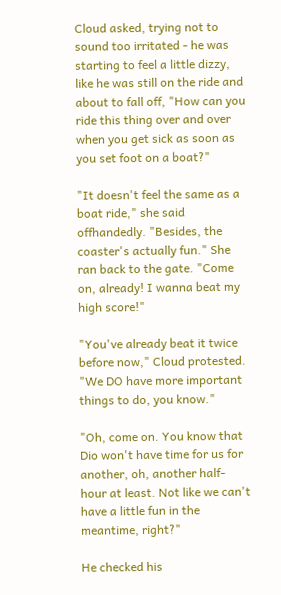Cloud asked, trying not to sound too irritated - he was starting to feel a little dizzy, like he was still on the ride and about to fall off, "How can you ride this thing over and over when you get sick as soon as you set foot on a boat?"

"It doesn't feel the same as a boat ride," she said offhandedly. "Besides, the coaster's actually fun." She ran back to the gate. "Come on, already! I wanna beat my high score!"

"You've already beat it twice before now," Cloud protested. "We DO have more important things to do, you know."

"Oh, come on. You know that Dio won't have time for us for another, oh, another half-hour at least. Not like we can't have a little fun in the meantime, right?"

He checked his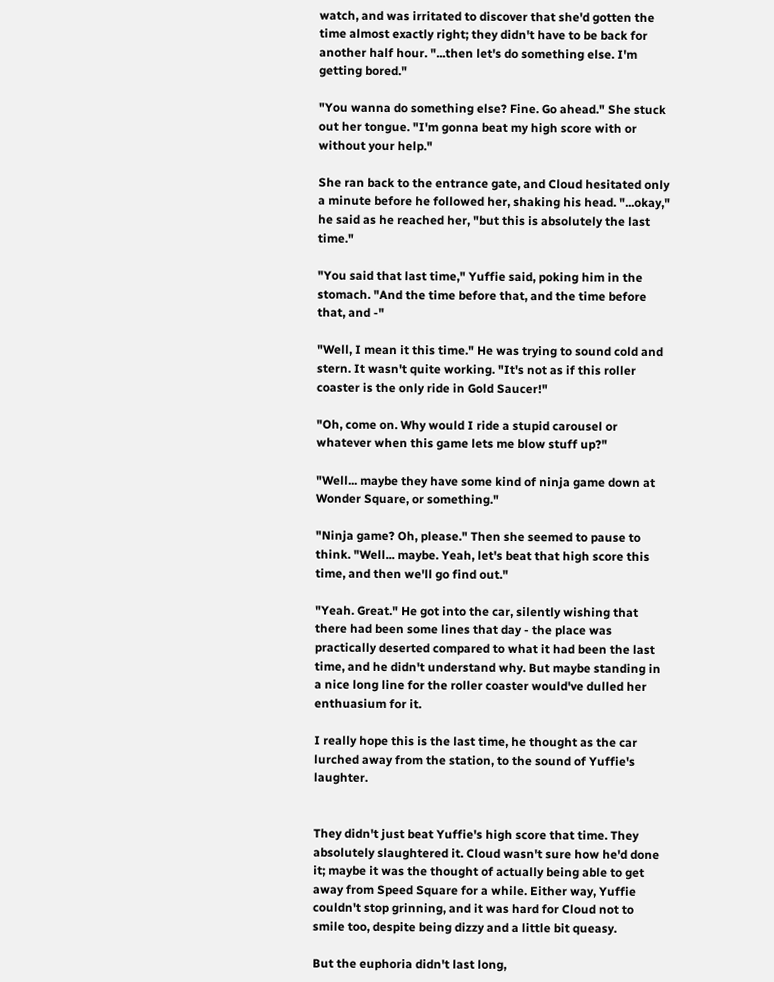watch, and was irritated to discover that she'd gotten the time almost exactly right; they didn't have to be back for another half hour. "...then let's do something else. I'm getting bored."

"You wanna do something else? Fine. Go ahead." She stuck out her tongue. "I'm gonna beat my high score with or without your help."

She ran back to the entrance gate, and Cloud hesitated only a minute before he followed her, shaking his head. "...okay," he said as he reached her, "but this is absolutely the last time."

"You said that last time," Yuffie said, poking him in the stomach. "And the time before that, and the time before that, and -"

"Well, I mean it this time." He was trying to sound cold and stern. It wasn't quite working. "It's not as if this roller coaster is the only ride in Gold Saucer!"

"Oh, come on. Why would I ride a stupid carousel or whatever when this game lets me blow stuff up?"

"Well... maybe they have some kind of ninja game down at Wonder Square, or something."

"Ninja game? Oh, please." Then she seemed to pause to think. "Well... maybe. Yeah, let's beat that high score this time, and then we'll go find out."

"Yeah. Great." He got into the car, silently wishing that there had been some lines that day - the place was practically deserted compared to what it had been the last time, and he didn't understand why. But maybe standing in a nice long line for the roller coaster would've dulled her enthuasium for it.

I really hope this is the last time, he thought as the car lurched away from the station, to the sound of Yuffie's laughter.


They didn't just beat Yuffie's high score that time. They absolutely slaughtered it. Cloud wasn't sure how he'd done it; maybe it was the thought of actually being able to get away from Speed Square for a while. Either way, Yuffie couldn't stop grinning, and it was hard for Cloud not to smile too, despite being dizzy and a little bit queasy.

But the euphoria didn't last long,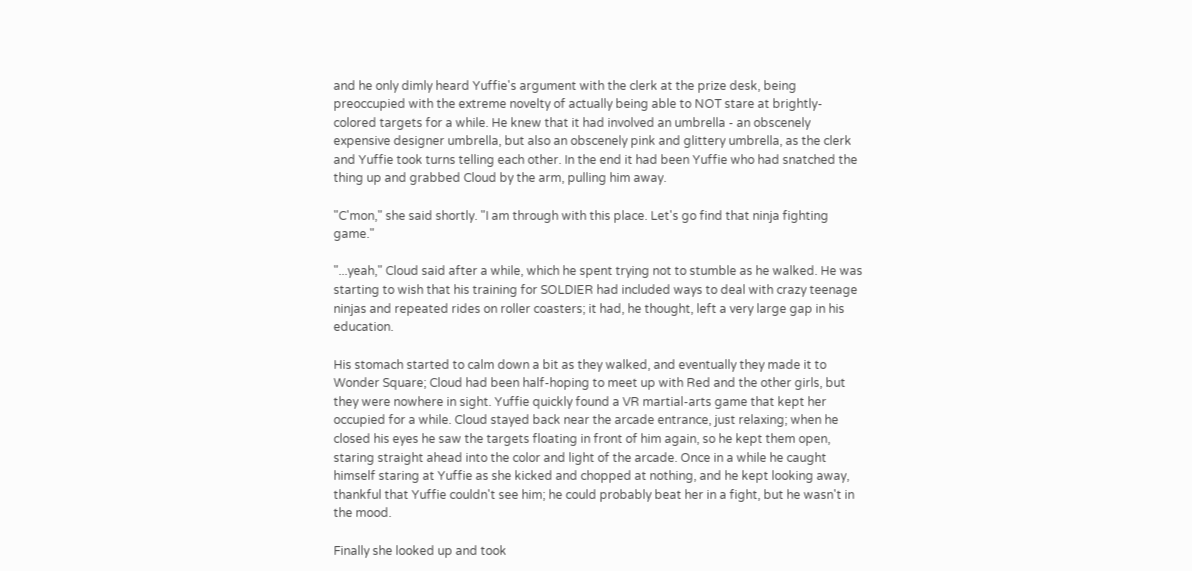and he only dimly heard Yuffie's argument with the clerk at the prize desk, being preoccupied with the extreme novelty of actually being able to NOT stare at brightly-colored targets for a while. He knew that it had involved an umbrella - an obscenely expensive designer umbrella, but also an obscenely pink and glittery umbrella, as the clerk and Yuffie took turns telling each other. In the end it had been Yuffie who had snatched the thing up and grabbed Cloud by the arm, pulling him away.

"C'mon," she said shortly. "I am through with this place. Let's go find that ninja fighting game."

"...yeah," Cloud said after a while, which he spent trying not to stumble as he walked. He was starting to wish that his training for SOLDIER had included ways to deal with crazy teenage ninjas and repeated rides on roller coasters; it had, he thought, left a very large gap in his education.

His stomach started to calm down a bit as they walked, and eventually they made it to Wonder Square; Cloud had been half-hoping to meet up with Red and the other girls, but they were nowhere in sight. Yuffie quickly found a VR martial-arts game that kept her occupied for a while. Cloud stayed back near the arcade entrance, just relaxing; when he closed his eyes he saw the targets floating in front of him again, so he kept them open, staring straight ahead into the color and light of the arcade. Once in a while he caught himself staring at Yuffie as she kicked and chopped at nothing, and he kept looking away, thankful that Yuffie couldn't see him; he could probably beat her in a fight, but he wasn't in the mood.

Finally she looked up and took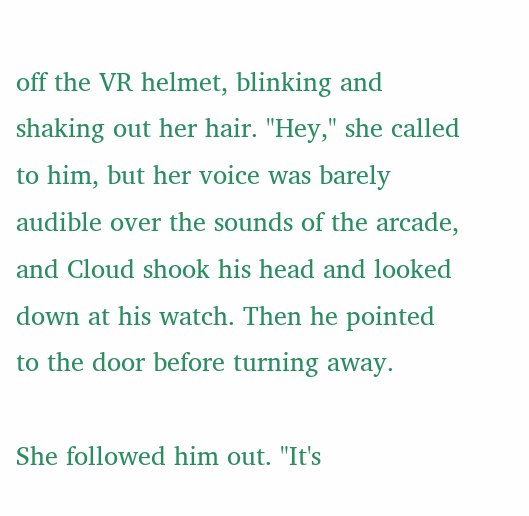off the VR helmet, blinking and shaking out her hair. "Hey," she called to him, but her voice was barely audible over the sounds of the arcade, and Cloud shook his head and looked down at his watch. Then he pointed to the door before turning away.

She followed him out. "It's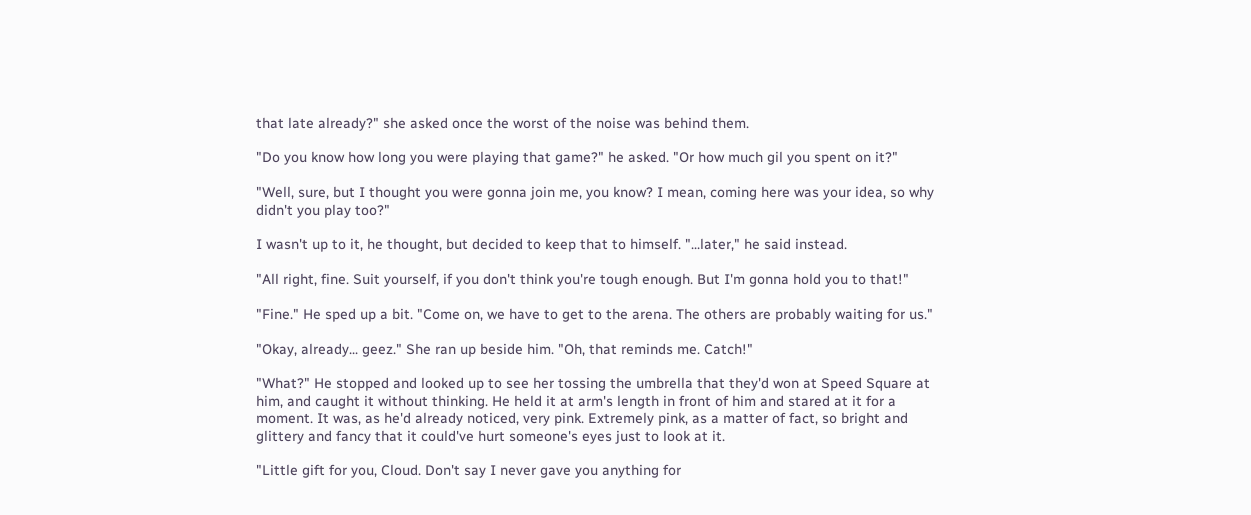that late already?" she asked once the worst of the noise was behind them.

"Do you know how long you were playing that game?" he asked. "Or how much gil you spent on it?"

"Well, sure, but I thought you were gonna join me, you know? I mean, coming here was your idea, so why didn't you play too?"

I wasn't up to it, he thought, but decided to keep that to himself. "...later," he said instead.

"All right, fine. Suit yourself, if you don't think you're tough enough. But I'm gonna hold you to that!"

"Fine." He sped up a bit. "Come on, we have to get to the arena. The others are probably waiting for us."

"Okay, already... geez." She ran up beside him. "Oh, that reminds me. Catch!"

"What?" He stopped and looked up to see her tossing the umbrella that they'd won at Speed Square at him, and caught it without thinking. He held it at arm's length in front of him and stared at it for a moment. It was, as he'd already noticed, very pink. Extremely pink, as a matter of fact, so bright and glittery and fancy that it could've hurt someone's eyes just to look at it.

"Little gift for you, Cloud. Don't say I never gave you anything for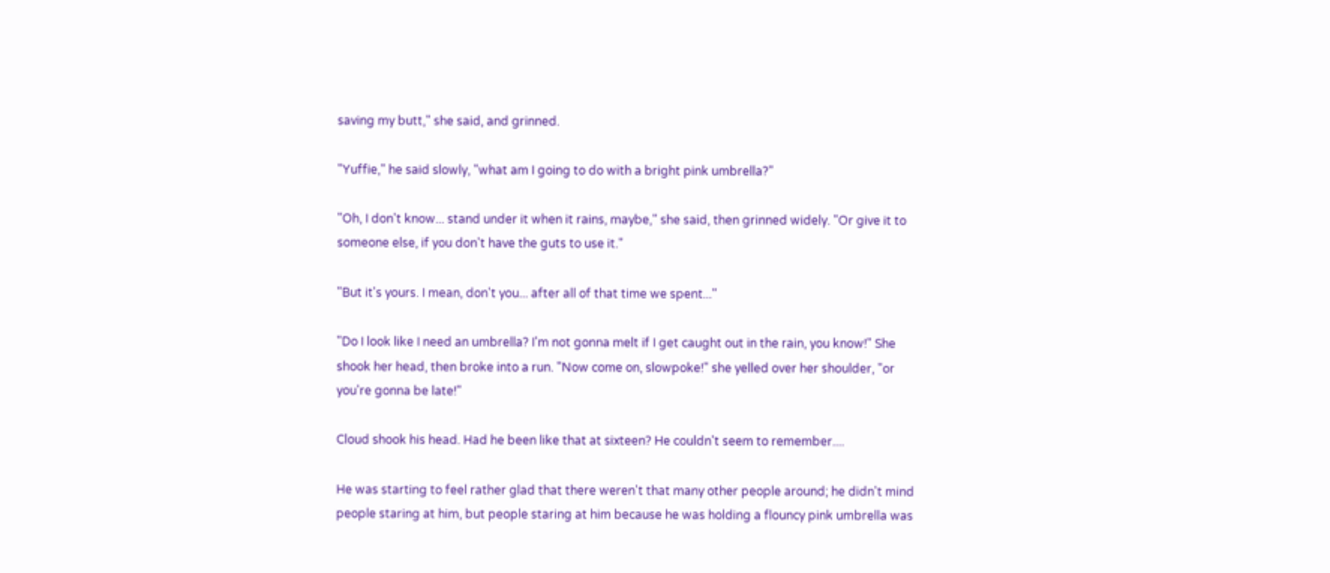saving my butt," she said, and grinned.

"Yuffie," he said slowly, "what am I going to do with a bright pink umbrella?"

"Oh, I don't know... stand under it when it rains, maybe," she said, then grinned widely. "Or give it to someone else, if you don't have the guts to use it."

"But it's yours. I mean, don't you... after all of that time we spent..."

"Do I look like I need an umbrella? I'm not gonna melt if I get caught out in the rain, you know!" She shook her head, then broke into a run. "Now come on, slowpoke!" she yelled over her shoulder, "or you're gonna be late!"

Cloud shook his head. Had he been like that at sixteen? He couldn't seem to remember....

He was starting to feel rather glad that there weren't that many other people around; he didn't mind people staring at him, but people staring at him because he was holding a flouncy pink umbrella was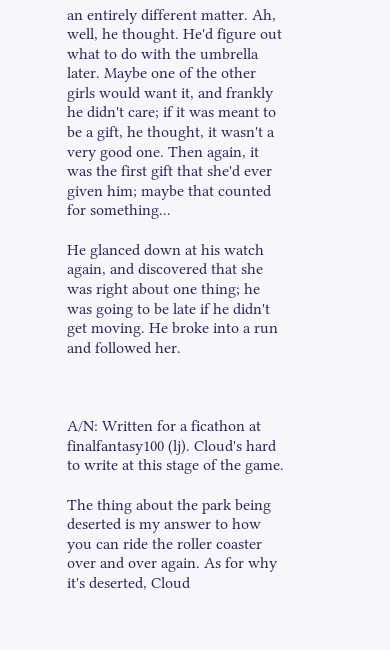an entirely different matter. Ah, well, he thought. He'd figure out what to do with the umbrella later. Maybe one of the other girls would want it, and frankly he didn't care; if it was meant to be a gift, he thought, it wasn't a very good one. Then again, it was the first gift that she'd ever given him; maybe that counted for something...

He glanced down at his watch again, and discovered that she was right about one thing; he was going to be late if he didn't get moving. He broke into a run and followed her.



A/N: Written for a ficathon at finalfantasy100 (lj). Cloud's hard to write at this stage of the game.

The thing about the park being deserted is my answer to how you can ride the roller coaster over and over again. As for why it's deserted, Cloud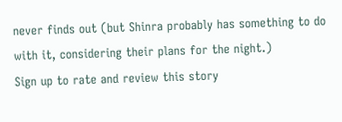never finds out (but Shinra probably has something to do with it, considering their plans for the night.)
Sign up to rate and review this story